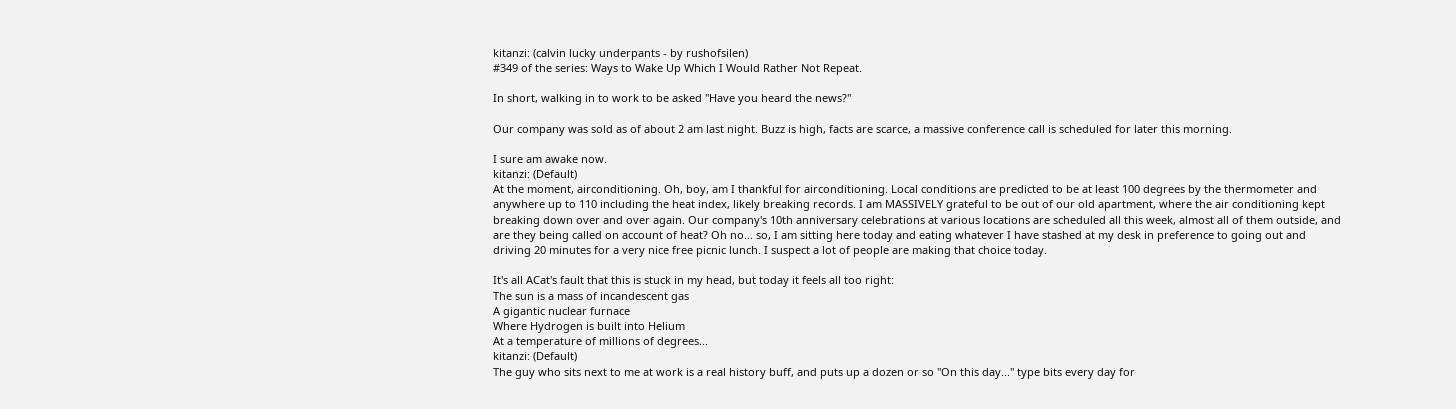kitanzi: (calvin lucky underpants - by rushofsilen)
#349 of the series: Ways to Wake Up Which I Would Rather Not Repeat.

In short, walking in to work to be asked "Have you heard the news?"

Our company was sold as of about 2 am last night. Buzz is high, facts are scarce, a massive conference call is scheduled for later this morning.

I sure am awake now.
kitanzi: (Default)
At the moment, airconditioning. Oh, boy, am I thankful for airconditioning. Local conditions are predicted to be at least 100 degrees by the thermometer and anywhere up to 110 including the heat index, likely breaking records. I am MASSIVELY grateful to be out of our old apartment, where the air conditioning kept breaking down over and over again. Our company's 10th anniversary celebrations at various locations are scheduled all this week, almost all of them outside, and are they being called on account of heat? Oh no... so, I am sitting here today and eating whatever I have stashed at my desk in preference to going out and driving 20 minutes for a very nice free picnic lunch. I suspect a lot of people are making that choice today.

It's all ACat's fault that this is stuck in my head, but today it feels all too right:
The sun is a mass of incandescent gas
A gigantic nuclear furnace
Where Hydrogen is built into Helium
At a temperature of millions of degrees...
kitanzi: (Default)
The guy who sits next to me at work is a real history buff, and puts up a dozen or so "On this day..." type bits every day for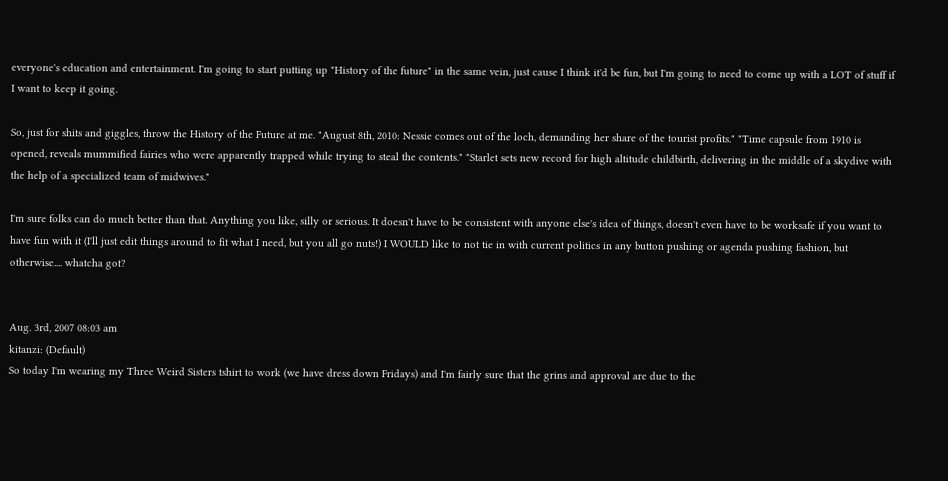everyone's education and entertainment. I'm going to start putting up "History of the future" in the same vein, just cause I think it'd be fun, but I'm going to need to come up with a LOT of stuff if I want to keep it going.

So, just for shits and giggles, throw the History of the Future at me. "August 8th, 2010: Nessie comes out of the loch, demanding her share of the tourist profits." "Time capsule from 1910 is opened, reveals mummified fairies who were apparently trapped while trying to steal the contents." "Starlet sets new record for high altitude childbirth, delivering in the middle of a skydive with the help of a specialized team of midwives."

I'm sure folks can do much better than that. Anything you like, silly or serious. It doesn't have to be consistent with anyone else's idea of things, doesn't even have to be worksafe if you want to have fun with it (I'll just edit things around to fit what I need, but you all go nuts!) I WOULD like to not tie in with current politics in any button pushing or agenda pushing fashion, but otherwise.... whatcha got?


Aug. 3rd, 2007 08:03 am
kitanzi: (Default)
So today I'm wearing my Three Weird Sisters tshirt to work (we have dress down Fridays) and I'm fairly sure that the grins and approval are due to the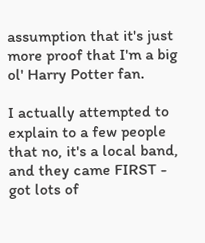assumption that it's just more proof that I'm a big ol' Harry Potter fan.

I actually attempted to explain to a few people that no, it's a local band, and they came FIRST - got lots of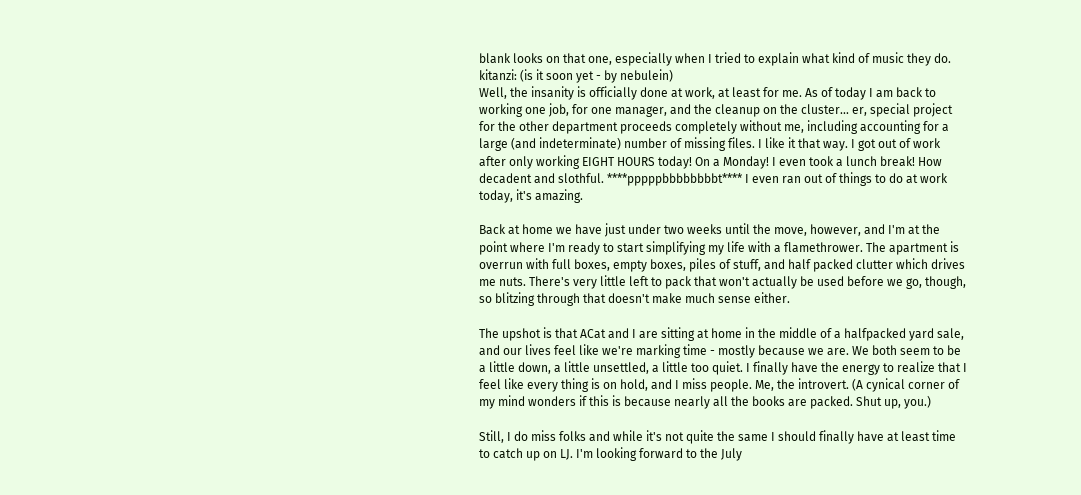blank looks on that one, especially when I tried to explain what kind of music they do.
kitanzi: (is it soon yet - by nebulein)
Well, the insanity is officially done at work, at least for me. As of today I am back to working one job, for one manager, and the cleanup on the cluster... er, special project for the other department proceeds completely without me, including accounting for a large (and indeterminate) number of missing files. I like it that way. I got out of work after only working EIGHT HOURS today! On a Monday! I even took a lunch break! How decadent and slothful. ****pppppbbbbbbbbt**** I even ran out of things to do at work today, it's amazing.

Back at home we have just under two weeks until the move, however, and I'm at the point where I'm ready to start simplifying my life with a flamethrower. The apartment is overrun with full boxes, empty boxes, piles of stuff, and half packed clutter which drives me nuts. There's very little left to pack that won't actually be used before we go, though, so blitzing through that doesn't make much sense either.

The upshot is that ACat and I are sitting at home in the middle of a halfpacked yard sale, and our lives feel like we're marking time - mostly because we are. We both seem to be a little down, a little unsettled, a little too quiet. I finally have the energy to realize that I feel like every thing is on hold, and I miss people. Me, the introvert. (A cynical corner of my mind wonders if this is because nearly all the books are packed. Shut up, you.)

Still, I do miss folks and while it's not quite the same I should finally have at least time to catch up on LJ. I'm looking forward to the July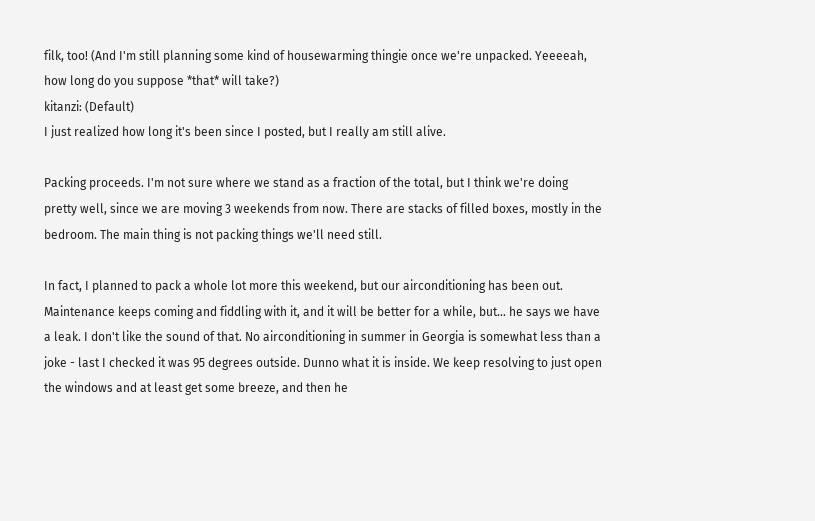filk, too! (And I'm still planning some kind of housewarming thingie once we're unpacked. Yeeeeah, how long do you suppose *that* will take?)
kitanzi: (Default)
I just realized how long it's been since I posted, but I really am still alive.

Packing proceeds. I'm not sure where we stand as a fraction of the total, but I think we're doing pretty well, since we are moving 3 weekends from now. There are stacks of filled boxes, mostly in the bedroom. The main thing is not packing things we'll need still.

In fact, I planned to pack a whole lot more this weekend, but our airconditioning has been out. Maintenance keeps coming and fiddling with it, and it will be better for a while, but... he says we have a leak. I don't like the sound of that. No airconditioning in summer in Georgia is somewhat less than a joke - last I checked it was 95 degrees outside. Dunno what it is inside. We keep resolving to just open the windows and at least get some breeze, and then he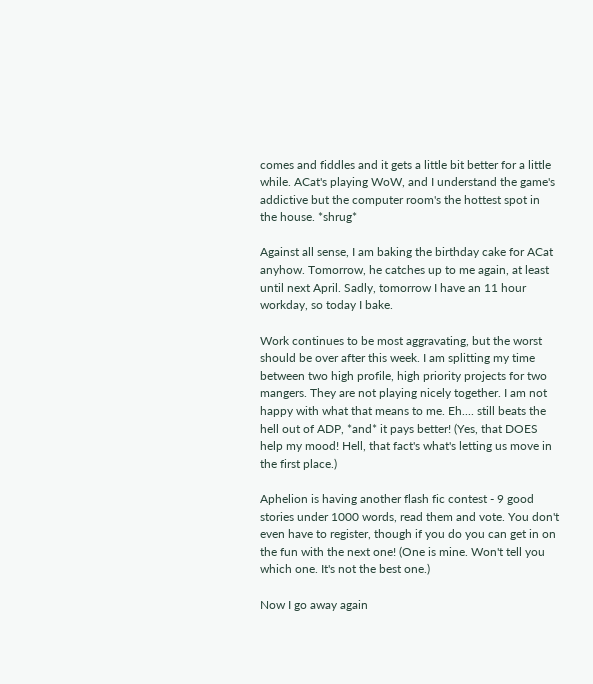comes and fiddles and it gets a little bit better for a little while. ACat's playing WoW, and I understand the game's addictive but the computer room's the hottest spot in the house. *shrug*

Against all sense, I am baking the birthday cake for ACat anyhow. Tomorrow, he catches up to me again, at least until next April. Sadly, tomorrow I have an 11 hour workday, so today I bake.

Work continues to be most aggravating, but the worst should be over after this week. I am splitting my time between two high profile, high priority projects for two mangers. They are not playing nicely together. I am not happy with what that means to me. Eh.... still beats the hell out of ADP, *and* it pays better! (Yes, that DOES help my mood! Hell, that fact's what's letting us move in the first place.)

Aphelion is having another flash fic contest - 9 good stories under 1000 words, read them and vote. You don't even have to register, though if you do you can get in on the fun with the next one! (One is mine. Won't tell you which one. It's not the best one.)

Now I go away again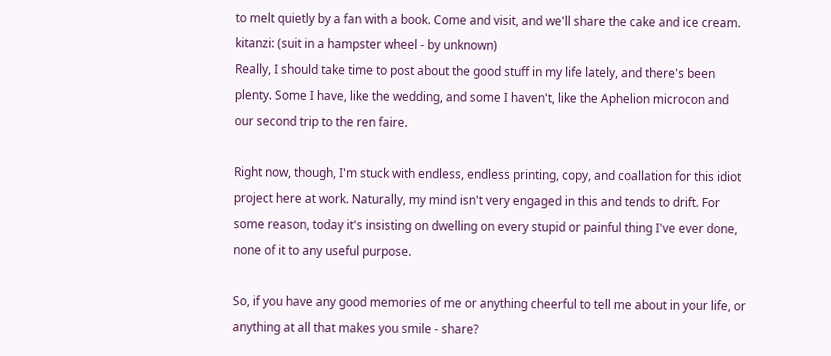to melt quietly by a fan with a book. Come and visit, and we'll share the cake and ice cream.
kitanzi: (suit in a hampster wheel - by unknown)
Really, I should take time to post about the good stuff in my life lately, and there's been plenty. Some I have, like the wedding, and some I haven't, like the Aphelion microcon and our second trip to the ren faire.

Right now, though, I'm stuck with endless, endless printing, copy, and coallation for this idiot project here at work. Naturally, my mind isn't very engaged in this and tends to drift. For some reason, today it's insisting on dwelling on every stupid or painful thing I've ever done, none of it to any useful purpose.

So, if you have any good memories of me or anything cheerful to tell me about in your life, or anything at all that makes you smile - share?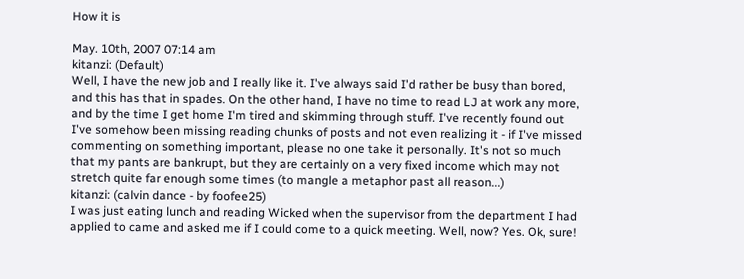How it is

May. 10th, 2007 07:14 am
kitanzi: (Default)
Well, I have the new job and I really like it. I've always said I'd rather be busy than bored, and this has that in spades. On the other hand, I have no time to read LJ at work any more, and by the time I get home I'm tired and skimming through stuff. I've recently found out I've somehow been missing reading chunks of posts and not even realizing it - if I've missed commenting on something important, please no one take it personally. It's not so much that my pants are bankrupt, but they are certainly on a very fixed income which may not stretch quite far enough some times (to mangle a metaphor past all reason...)
kitanzi: (calvin dance - by foofee25)
I was just eating lunch and reading Wicked when the supervisor from the department I had applied to came and asked me if I could come to a quick meeting. Well, now? Yes. Ok, sure!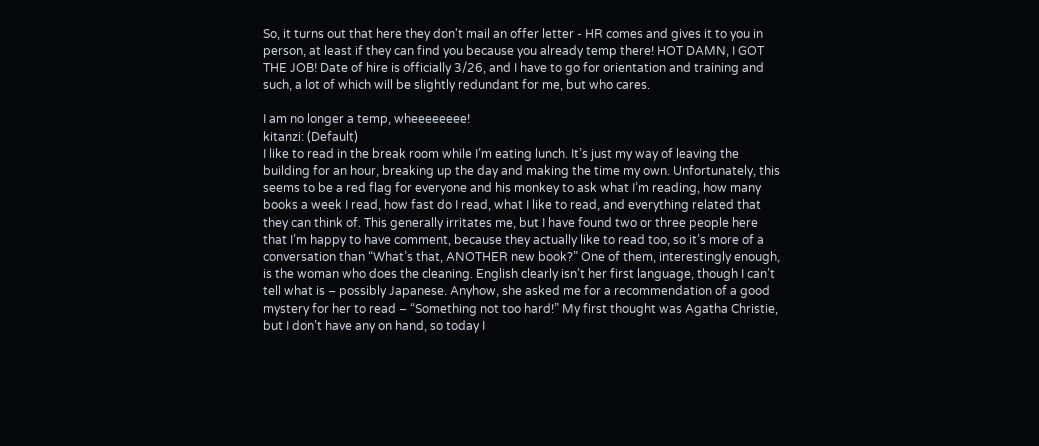So, it turns out that here they don't mail an offer letter - HR comes and gives it to you in person, at least if they can find you because you already temp there! HOT DAMN, I GOT THE JOB! Date of hire is officially 3/26, and I have to go for orientation and training and such, a lot of which will be slightly redundant for me, but who cares.

I am no longer a temp, wheeeeeeee!
kitanzi: (Default)
I like to read in the break room while I’m eating lunch. It’s just my way of leaving the building for an hour, breaking up the day and making the time my own. Unfortunately, this seems to be a red flag for everyone and his monkey to ask what I’m reading, how many books a week I read, how fast do I read, what I like to read, and everything related that they can think of. This generally irritates me, but I have found two or three people here that I’m happy to have comment, because they actually like to read too, so it’s more of a conversation than “What’s that, ANOTHER new book?” One of them, interestingly enough, is the woman who does the cleaning. English clearly isn’t her first language, though I can’t tell what is – possibly Japanese. Anyhow, she asked me for a recommendation of a good mystery for her to read – “Something not too hard!” My first thought was Agatha Christie, but I don’t have any on hand, so today I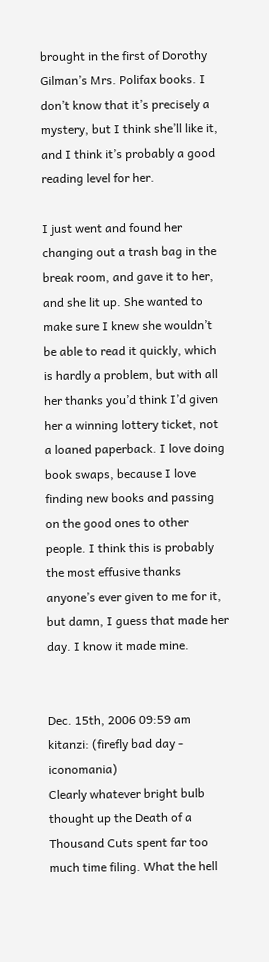brought in the first of Dorothy Gilman’s Mrs. Polifax books. I don’t know that it’s precisely a mystery, but I think she’ll like it, and I think it’s probably a good reading level for her.

I just went and found her changing out a trash bag in the break room, and gave it to her, and she lit up. She wanted to make sure I knew she wouldn’t be able to read it quickly, which is hardly a problem, but with all her thanks you’d think I’d given her a winning lottery ticket, not a loaned paperback. I love doing book swaps, because I love finding new books and passing on the good ones to other people. I think this is probably the most effusive thanks anyone’s ever given to me for it, but damn, I guess that made her day. I know it made mine.


Dec. 15th, 2006 09:59 am
kitanzi: (firefly bad day - iconomania)
Clearly whatever bright bulb thought up the Death of a Thousand Cuts spent far too much time filing. What the hell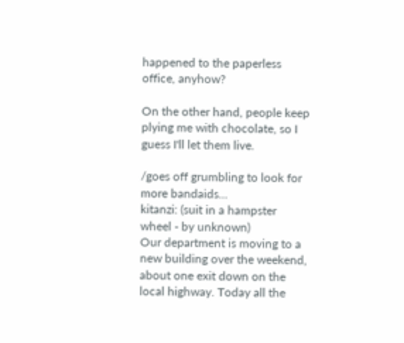happened to the paperless office, anyhow?

On the other hand, people keep plying me with chocolate, so I guess I'll let them live.

/goes off grumbling to look for more bandaids...
kitanzi: (suit in a hampster wheel - by unknown)
Our department is moving to a new building over the weekend, about one exit down on the local highway. Today all the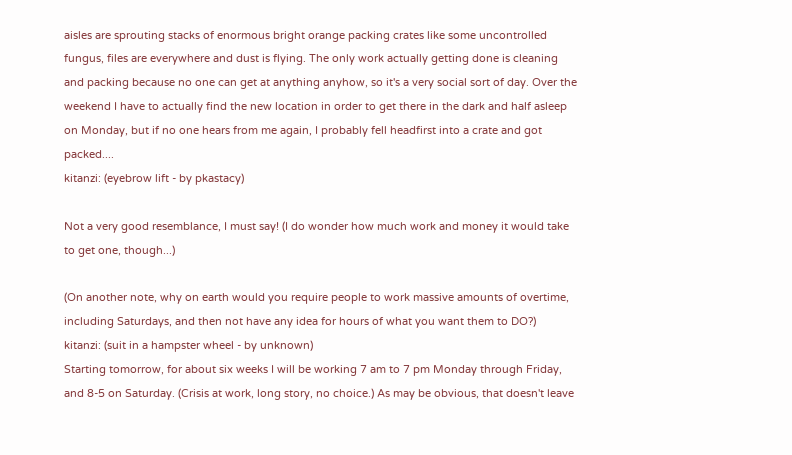aisles are sprouting stacks of enormous bright orange packing crates like some uncontrolled fungus, files are everywhere and dust is flying. The only work actually getting done is cleaning and packing because no one can get at anything anyhow, so it's a very social sort of day. Over the weekend I have to actually find the new location in order to get there in the dark and half asleep on Monday, but if no one hears from me again, I probably fell headfirst into a crate and got packed....
kitanzi: (eyebrow lift - by pkastacy)

Not a very good resemblance, I must say! (I do wonder how much work and money it would take to get one, though...)

(On another note, why on earth would you require people to work massive amounts of overtime, including Saturdays, and then not have any idea for hours of what you want them to DO?)
kitanzi: (suit in a hampster wheel - by unknown)
Starting tomorrow, for about six weeks I will be working 7 am to 7 pm Monday through Friday, and 8-5 on Saturday. (Crisis at work, long story, no choice.) As may be obvious, that doesn't leave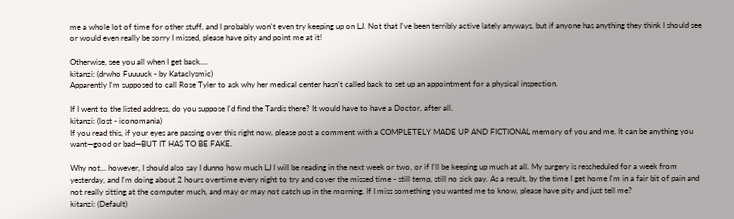me a whole lot of time for other stuff, and I probably won't even try keeping up on LJ. Not that I've been terribly active lately anyways, but if anyone has anything they think I should see or would even really be sorry I missed, please have pity and point me at it!

Otherwise, see you all when I get back....
kitanzi: (drwho Fuuuuck - by Kataclysmic)
Apparently I'm supposed to call Rose Tyler to ask why her medical center hasn't called back to set up an appointment for a physical inspection.

If I went to the listed address, do you suppose I'd find the Tardis there? It would have to have a Doctor, after all.
kitanzi: (lost - iconomania)
If you read this, if your eyes are passing over this right now, please post a comment with a COMPLETELY MADE UP AND FICTIONAL memory of you and me. It can be anything you want—good or bad—BUT IT HAS TO BE FAKE.

Why not... however, I should also say I dunno how much LJ I will be reading in the next week or two, or if I'll be keeping up much at all. My surgery is rescheduled for a week from yesterday, and I'm doing about 2 hours overtime every night to try and cover the missed time - still temp, still no sick pay. As a result, by the time I get home I'm in a fair bit of pain and not really sitting at the computer much, and may or may not catch up in the morning. If I miss something you wanted me to know, please have pity and just tell me?
kitanzi: (Default)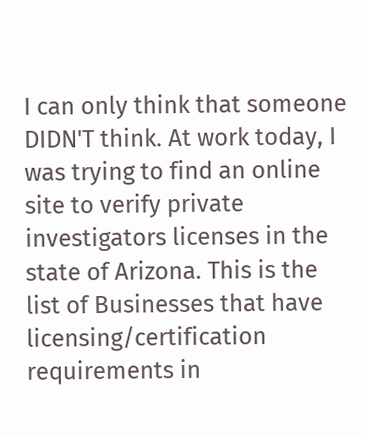I can only think that someone DIDN'T think. At work today, I was trying to find an online site to verify private investigators licenses in the state of Arizona. This is the list of Businesses that have licensing/certification requirements in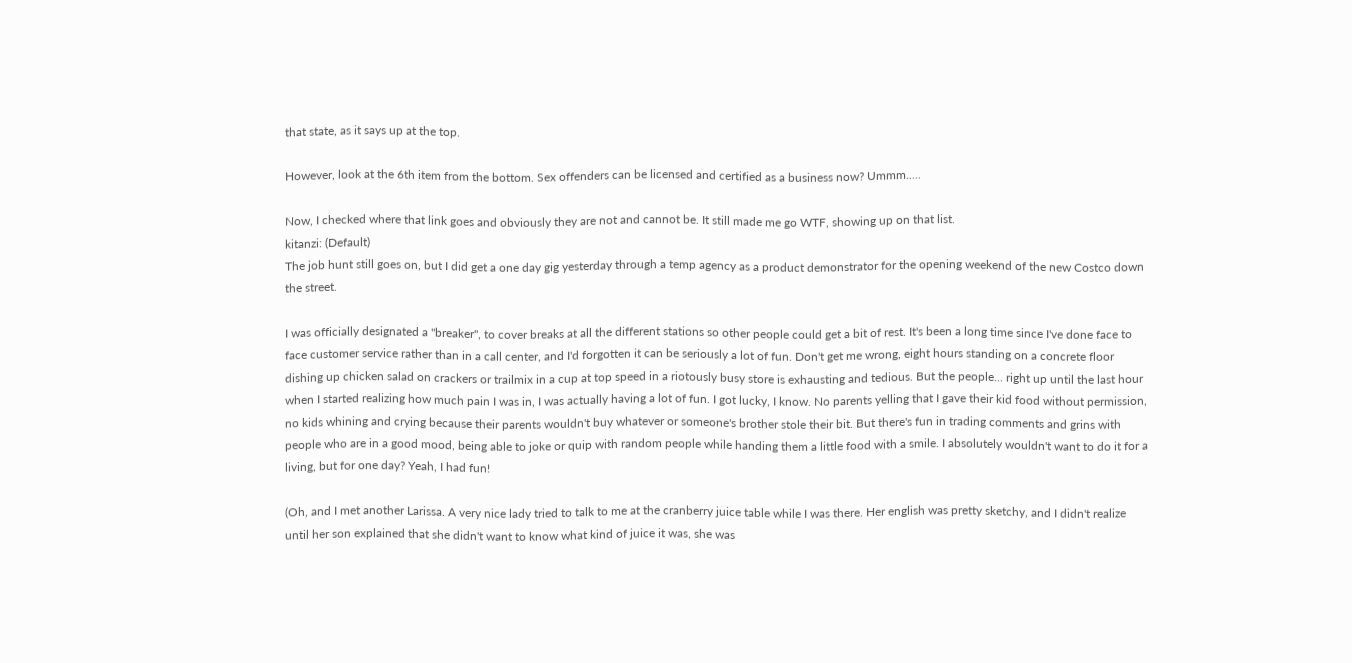that state, as it says up at the top.

However, look at the 6th item from the bottom. Sex offenders can be licensed and certified as a business now? Ummm.....

Now, I checked where that link goes and obviously they are not and cannot be. It still made me go WTF, showing up on that list.
kitanzi: (Default)
The job hunt still goes on, but I did get a one day gig yesterday through a temp agency as a product demonstrator for the opening weekend of the new Costco down the street.

I was officially designated a "breaker", to cover breaks at all the different stations so other people could get a bit of rest. It's been a long time since I've done face to face customer service rather than in a call center, and I'd forgotten it can be seriously a lot of fun. Don't get me wrong, eight hours standing on a concrete floor dishing up chicken salad on crackers or trailmix in a cup at top speed in a riotously busy store is exhausting and tedious. But the people... right up until the last hour when I started realizing how much pain I was in, I was actually having a lot of fun. I got lucky, I know. No parents yelling that I gave their kid food without permission, no kids whining and crying because their parents wouldn't buy whatever or someone's brother stole their bit. But there's fun in trading comments and grins with people who are in a good mood, being able to joke or quip with random people while handing them a little food with a smile. I absolutely wouldn't want to do it for a living, but for one day? Yeah, I had fun!

(Oh, and I met another Larissa. A very nice lady tried to talk to me at the cranberry juice table while I was there. Her english was pretty sketchy, and I didn't realize until her son explained that she didn't want to know what kind of juice it was, she was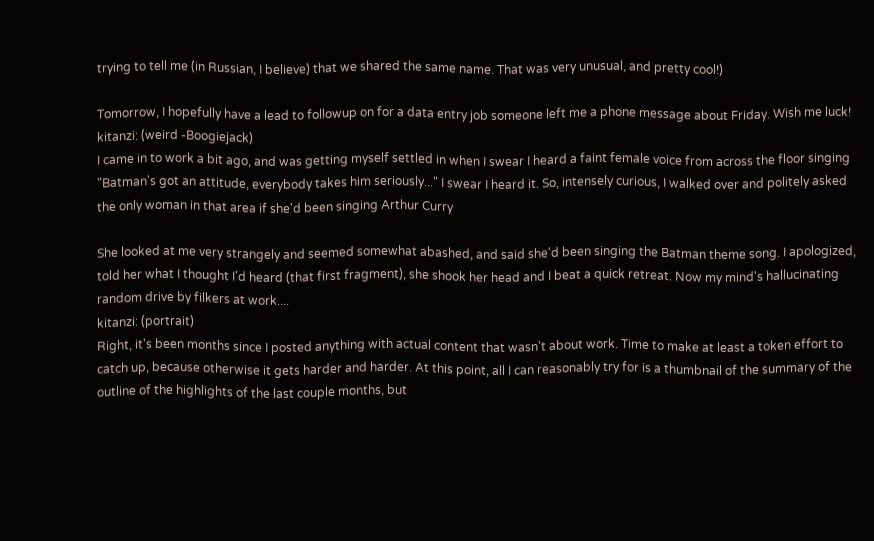trying to tell me (in Russian, I believe) that we shared the same name. That was very unusual, and pretty cool!)

Tomorrow, I hopefully have a lead to followup on for a data entry job someone left me a phone message about Friday. Wish me luck!
kitanzi: (weird -Boogiejack)
I came in to work a bit ago, and was getting myself settled in when I swear I heard a faint female voice from across the floor singing "Batman's got an attitude, everybody takes him seriously..." I swear I heard it. So, intensely curious, I walked over and politely asked the only woman in that area if she'd been singing Arthur Curry

She looked at me very strangely and seemed somewhat abashed, and said she'd been singing the Batman theme song. I apologized, told her what I thought I'd heard (that first fragment), she shook her head and I beat a quick retreat. Now my mind's hallucinating random drive by filkers at work....
kitanzi: (portrait)
Right, it's been months since I posted anything with actual content that wasn't about work. Time to make at least a token effort to catch up, because otherwise it gets harder and harder. At this point, all I can reasonably try for is a thumbnail of the summary of the outline of the highlights of the last couple months, but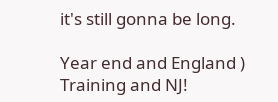it's still gonna be long.

Year end and England )
Training and NJ!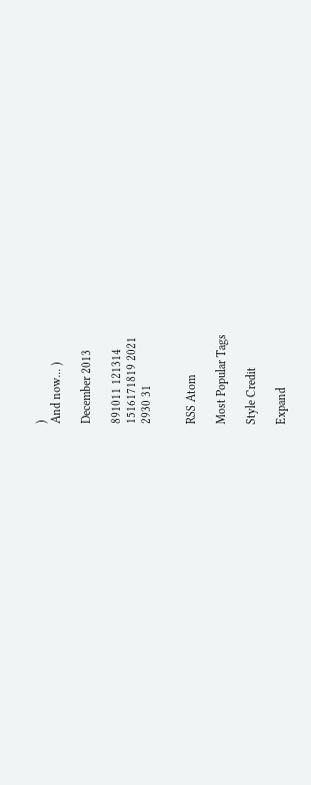)
And now... )

December 2013

891011 121314
1516171819 2021
2930 31


RSS Atom

Most Popular Tags

Style Credit

Expand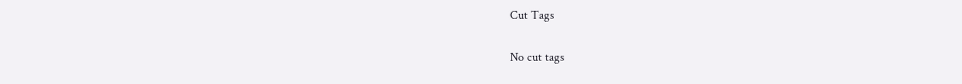Cut Tags

No cut tags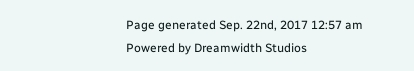Page generated Sep. 22nd, 2017 12:57 am
Powered by Dreamwidth Studios